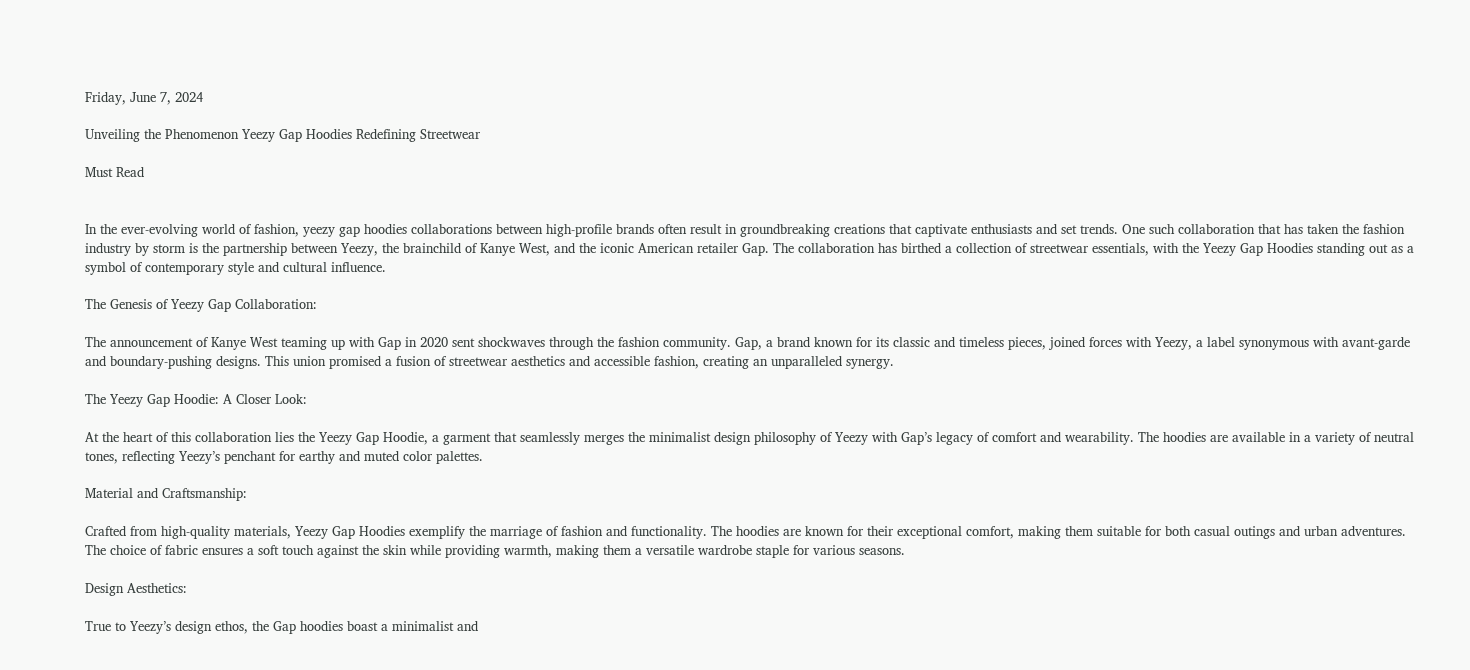Friday, June 7, 2024

Unveiling the Phenomenon Yeezy Gap Hoodies Redefining Streetwear

Must Read


In the ever-evolving world of fashion, yeezy gap hoodies collaborations between high-profile brands often result in groundbreaking creations that captivate enthusiasts and set trends. One such collaboration that has taken the fashion industry by storm is the partnership between Yeezy, the brainchild of Kanye West, and the iconic American retailer Gap. The collaboration has birthed a collection of streetwear essentials, with the Yeezy Gap Hoodies standing out as a symbol of contemporary style and cultural influence.

The Genesis of Yeezy Gap Collaboration:

The announcement of Kanye West teaming up with Gap in 2020 sent shockwaves through the fashion community. Gap, a brand known for its classic and timeless pieces, joined forces with Yeezy, a label synonymous with avant-garde and boundary-pushing designs. This union promised a fusion of streetwear aesthetics and accessible fashion, creating an unparalleled synergy.

The Yeezy Gap Hoodie: A Closer Look:

At the heart of this collaboration lies the Yeezy Gap Hoodie, a garment that seamlessly merges the minimalist design philosophy of Yeezy with Gap’s legacy of comfort and wearability. The hoodies are available in a variety of neutral tones, reflecting Yeezy’s penchant for earthy and muted color palettes.

Material and Craftsmanship:

Crafted from high-quality materials, Yeezy Gap Hoodies exemplify the marriage of fashion and functionality. The hoodies are known for their exceptional comfort, making them suitable for both casual outings and urban adventures. The choice of fabric ensures a soft touch against the skin while providing warmth, making them a versatile wardrobe staple for various seasons.

Design Aesthetics:

True to Yeezy’s design ethos, the Gap hoodies boast a minimalist and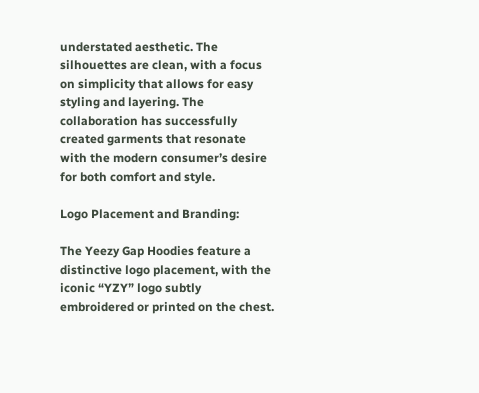understated aesthetic. The silhouettes are clean, with a focus on simplicity that allows for easy styling and layering. The collaboration has successfully created garments that resonate with the modern consumer’s desire for both comfort and style.

Logo Placement and Branding:

The Yeezy Gap Hoodies feature a distinctive logo placement, with the iconic “YZY” logo subtly embroidered or printed on the chest.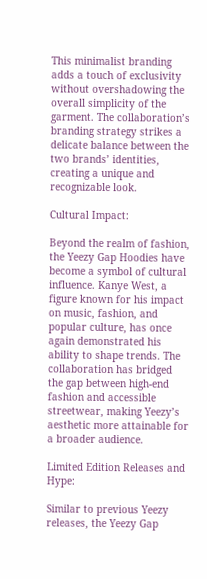This minimalist branding adds a touch of exclusivity without overshadowing the overall simplicity of the garment. The collaboration’s branding strategy strikes a delicate balance between the two brands’ identities, creating a unique and recognizable look.

Cultural Impact:

Beyond the realm of fashion, the Yeezy Gap Hoodies have become a symbol of cultural influence. Kanye West, a figure known for his impact on music, fashion, and popular culture, has once again demonstrated his ability to shape trends. The collaboration has bridged the gap between high-end fashion and accessible streetwear, making Yeezy’s aesthetic more attainable for a broader audience.

Limited Edition Releases and Hype:

Similar to previous Yeezy releases, the Yeezy Gap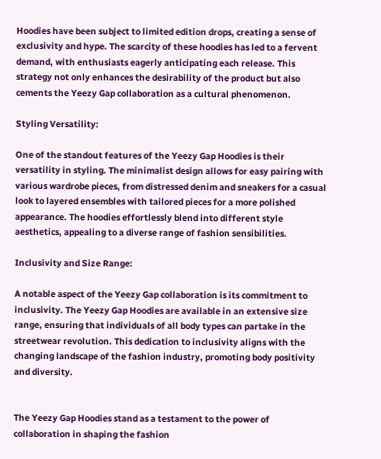Hoodies have been subject to limited edition drops, creating a sense of exclusivity and hype. The scarcity of these hoodies has led to a fervent demand, with enthusiasts eagerly anticipating each release. This strategy not only enhances the desirability of the product but also cements the Yeezy Gap collaboration as a cultural phenomenon.

Styling Versatility:

One of the standout features of the Yeezy Gap Hoodies is their versatility in styling. The minimalist design allows for easy pairing with various wardrobe pieces, from distressed denim and sneakers for a casual look to layered ensembles with tailored pieces for a more polished appearance. The hoodies effortlessly blend into different style aesthetics, appealing to a diverse range of fashion sensibilities.

Inclusivity and Size Range:

A notable aspect of the Yeezy Gap collaboration is its commitment to inclusivity. The Yeezy Gap Hoodies are available in an extensive size range, ensuring that individuals of all body types can partake in the streetwear revolution. This dedication to inclusivity aligns with the changing landscape of the fashion industry, promoting body positivity and diversity.


The Yeezy Gap Hoodies stand as a testament to the power of collaboration in shaping the fashion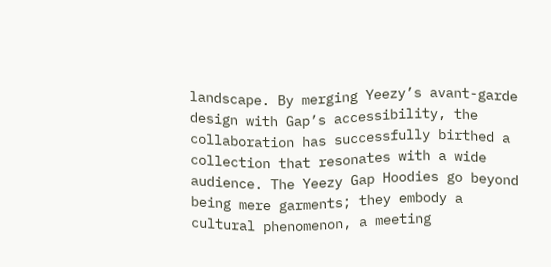landscape. By merging Yeezy’s avant-garde design with Gap’s accessibility, the collaboration has successfully birthed a collection that resonates with a wide audience. The Yeezy Gap Hoodies go beyond being mere garments; they embody a cultural phenomenon, a meeting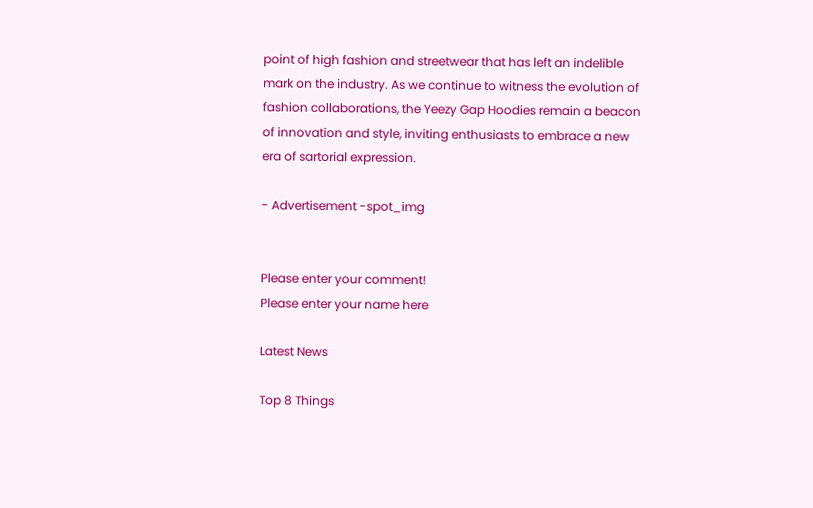point of high fashion and streetwear that has left an indelible mark on the industry. As we continue to witness the evolution of fashion collaborations, the Yeezy Gap Hoodies remain a beacon of innovation and style, inviting enthusiasts to embrace a new era of sartorial expression.

- Advertisement -spot_img


Please enter your comment!
Please enter your name here

Latest News

Top 8 Things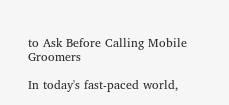to Ask Before Calling Mobile Groomers

In today's fast-paced world,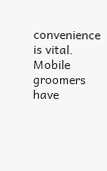convenience is vital. Mobile groomers have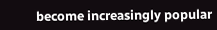become increasingly popular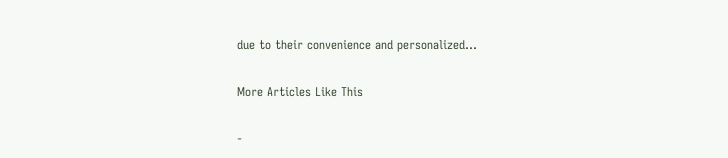due to their convenience and personalized...

More Articles Like This

-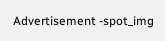Advertisement -spot_img